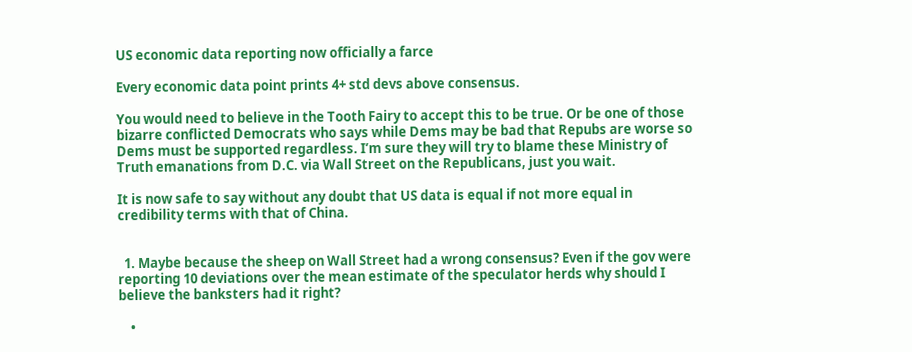US economic data reporting now officially a farce

Every economic data point prints 4+ std devs above consensus.

You would need to believe in the Tooth Fairy to accept this to be true. Or be one of those bizarre conflicted Democrats who says while Dems may be bad that Repubs are worse so Dems must be supported regardless. I’m sure they will try to blame these Ministry of Truth emanations from D.C. via Wall Street on the Republicans, just you wait.

It is now safe to say without any doubt that US data is equal if not more equal in credibility terms with that of China.


  1. Maybe because the sheep on Wall Street had a wrong consensus? Even if the gov were reporting 10 deviations over the mean estimate of the speculator herds why should I believe the banksters had it right?

    •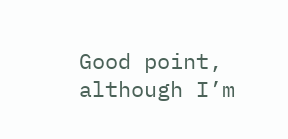Good point, although I’m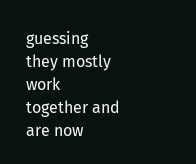guessing they mostly work together and are now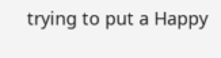trying to put a Happy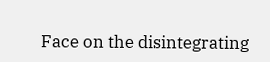Face on the disintegrating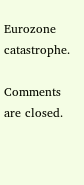Eurozone catastrophe.

Comments are closed.